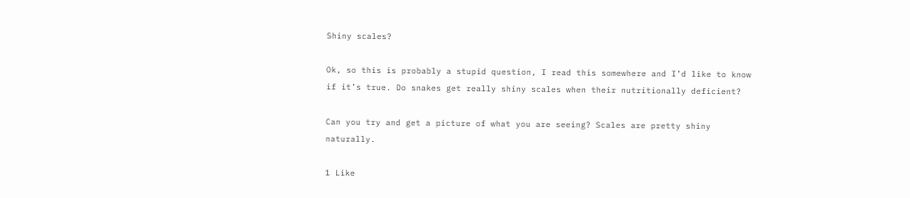Shiny scales?

Ok, so this is probably a stupid question, I read this somewhere and I’d like to know if it’s true. Do snakes get really shiny scales when their nutritionally deficient?

Can you try and get a picture of what you are seeing? Scales are pretty shiny naturally.

1 Like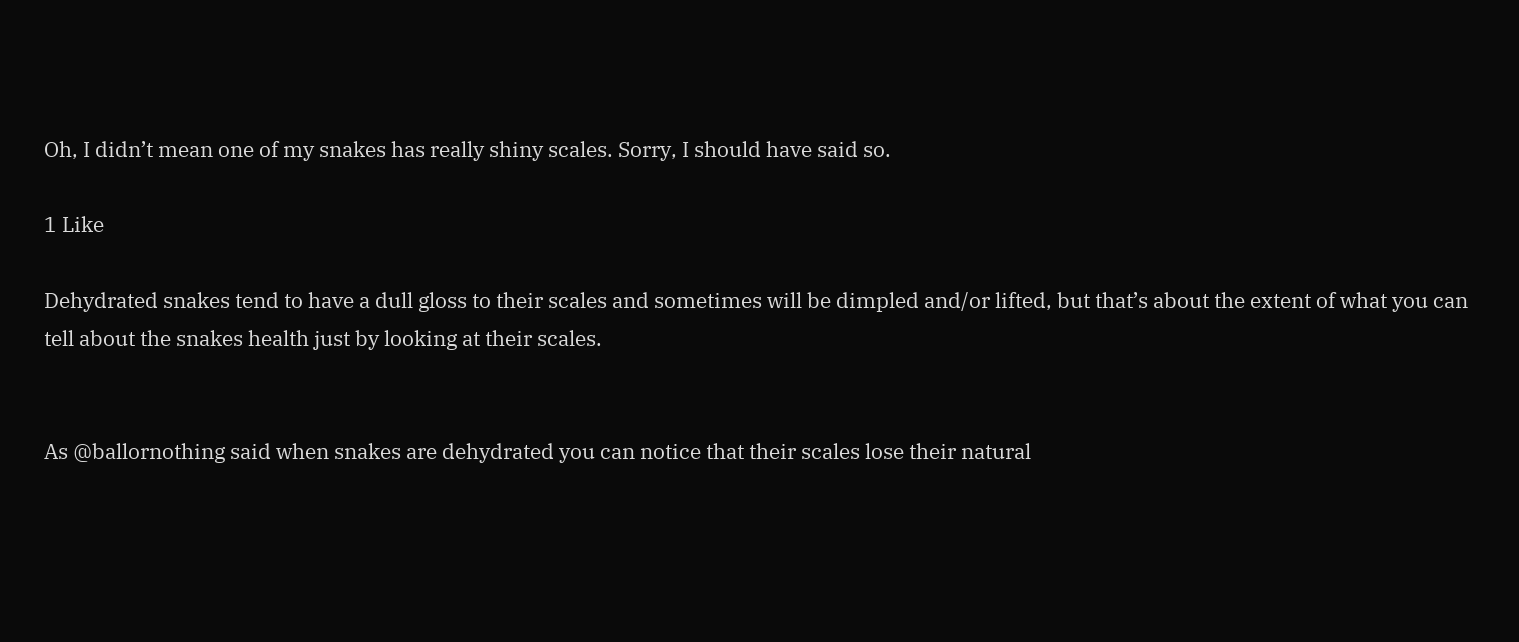Oh, I didn’t mean one of my snakes has really shiny scales. Sorry, I should have said so.

1 Like

Dehydrated snakes tend to have a dull gloss to their scales and sometimes will be dimpled and/or lifted, but that’s about the extent of what you can tell about the snakes health just by looking at their scales.


As @ballornothing said when snakes are dehydrated you can notice that their scales lose their natural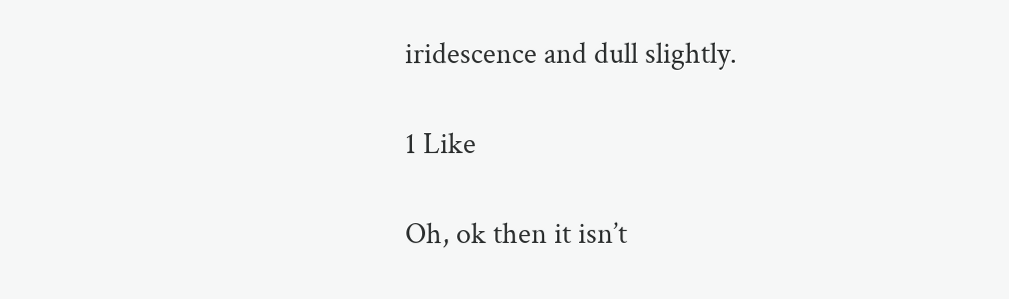iridescence and dull slightly.

1 Like

Oh, ok then it isn’t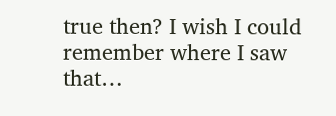true then? I wish I could remember where I saw that…